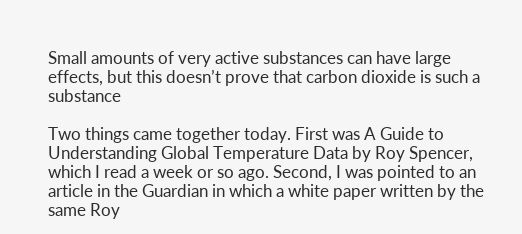Small amounts of very active substances can have large effects, but this doesn’t prove that carbon dioxide is such a substance

Two things came together today. First was A Guide to Understanding Global Temperature Data by Roy Spencer, which I read a week or so ago. Second, I was pointed to an article in the Guardian in which a white paper written by the same Roy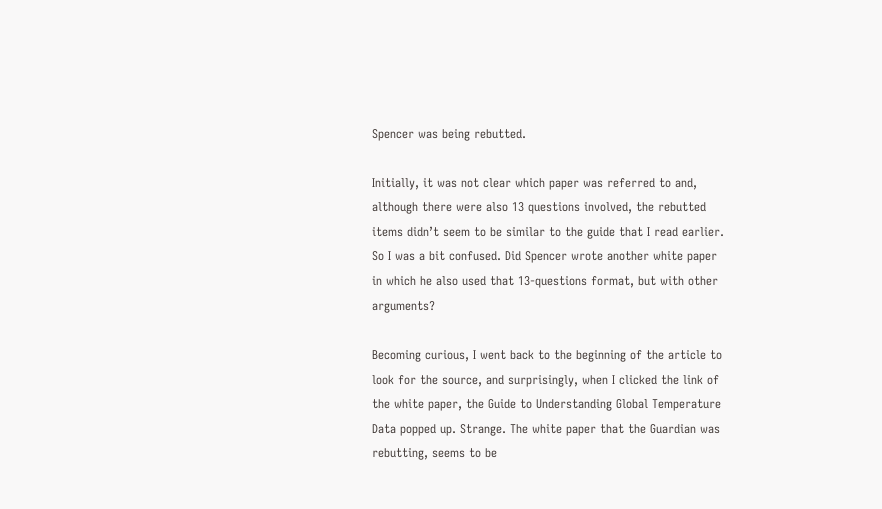Spencer was being rebutted.

Initially, it was not clear which paper was referred to and, although there were also 13 questions involved, the rebutted items didn’t seem to be similar to the guide that I read earlier. So I was a bit confused. Did Spencer wrote another white paper in which he also used that 13-questions format, but with other arguments?

Becoming curious, I went back to the beginning of the article to look for the source, and surprisingly, when I clicked the link of the white paper, the Guide to Understanding Global Temperature Data popped up. Strange. The white paper that the Guardian was rebutting, seems to be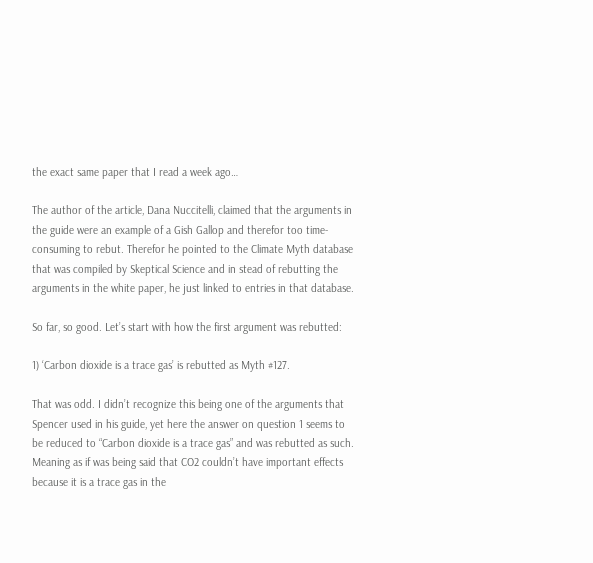the exact same paper that I read a week ago…

The author of the article, Dana Nuccitelli, claimed that the arguments in the guide were an example of a Gish Gallop and therefor too time-consuming to rebut. Therefor he pointed to the Climate Myth database that was compiled by Skeptical Science and in stead of rebutting the arguments in the white paper, he just linked to entries in that database.

So far, so good. Let’s start with how the first argument was rebutted:

1) ‘Carbon dioxide is a trace gas’ is rebutted as Myth #127.

That was odd. I didn’t recognize this being one of the arguments that Spencer used in his guide, yet here the answer on question 1 seems to be reduced to “Carbon dioxide is a trace gas” and was rebutted as such. Meaning as if was being said that CO2 couldn’t have important effects because it is a trace gas in the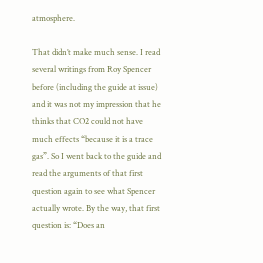atmosphere.

That didn’t make much sense. I read several writings from Roy Spencer before (including the guide at issue) and it was not my impression that he thinks that CO2 could not have much effects “because it is a trace gas”. So I went back to the guide and read the arguments of that first question again to see what Spencer actually wrote. By the way, that first question is: “Does an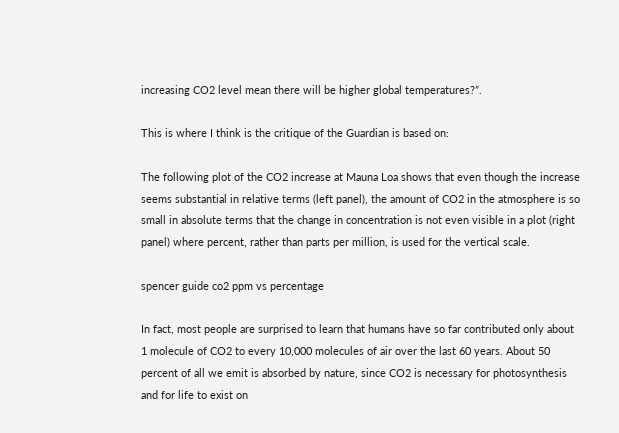increasing CO2 level mean there will be higher global temperatures?”.

This is where I think is the critique of the Guardian is based on:

The following plot of the CO2 increase at Mauna Loa shows that even though the increase seems substantial in relative terms (left panel), the amount of CO2 in the atmosphere is so small in absolute terms that the change in concentration is not even visible in a plot (right panel) where percent, rather than parts per million, is used for the vertical scale.

spencer guide co2 ppm vs percentage

In fact, most people are surprised to learn that humans have so far contributed only about 1 molecule of CO2 to every 10,000 molecules of air over the last 60 years. About 50 percent of all we emit is absorbed by nature, since CO2 is necessary for photosynthesis and for life to exist on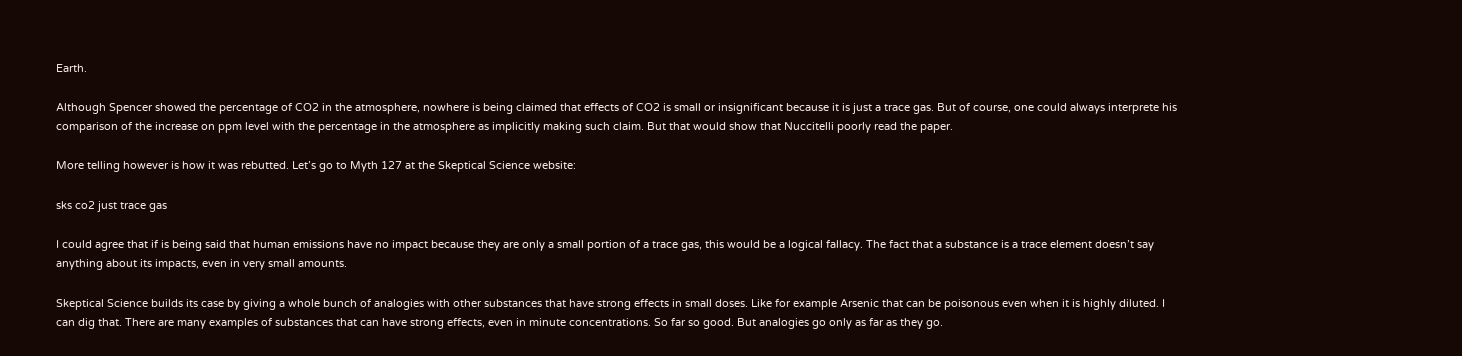Earth.

Although Spencer showed the percentage of CO2 in the atmosphere, nowhere is being claimed that effects of CO2 is small or insignificant because it is just a trace gas. But of course, one could always interprete his comparison of the increase on ppm level with the percentage in the atmosphere as implicitly making such claim. But that would show that Nuccitelli poorly read the paper.

More telling however is how it was rebutted. Let’s go to Myth 127 at the Skeptical Science website:

sks co2 just trace gas

I could agree that if is being said that human emissions have no impact because they are only a small portion of a trace gas, this would be a logical fallacy. The fact that a substance is a trace element doesn’t say anything about its impacts, even in very small amounts.

Skeptical Science builds its case by giving a whole bunch of analogies with other substances that have strong effects in small doses. Like for example Arsenic that can be poisonous even when it is highly diluted. I can dig that. There are many examples of substances that can have strong effects, even in minute concentrations. So far so good. But analogies go only as far as they go.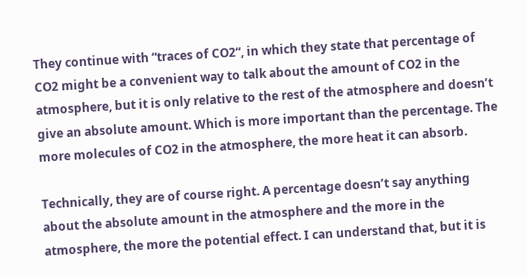They continue with “traces of CO2“, in which they state that percentage of CO2 might be a convenient way to talk about the amount of CO2 in the atmosphere, but it is only relative to the rest of the atmosphere and doesn’t give an absolute amount. Which is more important than the percentage. The more molecules of CO2 in the atmosphere, the more heat it can absorb.

Technically, they are of course right. A percentage doesn’t say anything about the absolute amount in the atmosphere and the more in the atmosphere, the more the potential effect. I can understand that, but it is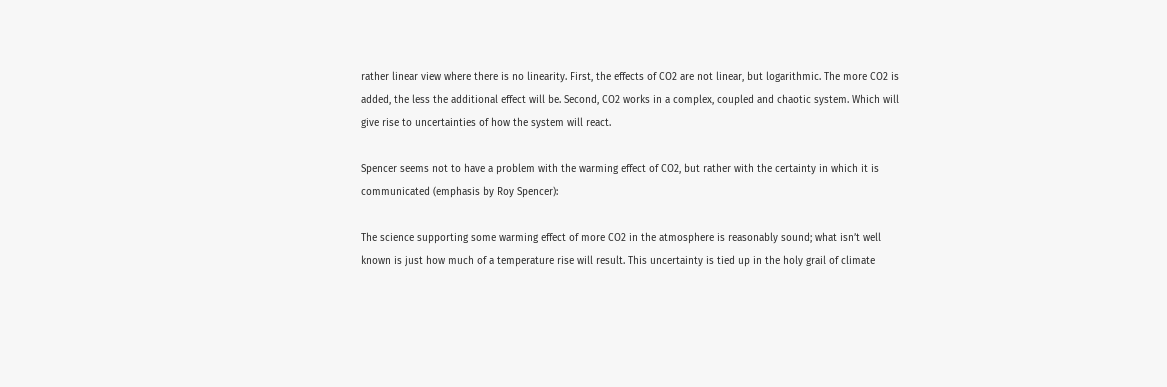rather linear view where there is no linearity. First, the effects of CO2 are not linear, but logarithmic. The more CO2 is added, the less the additional effect will be. Second, CO2 works in a complex, coupled and chaotic system. Which will give rise to uncertainties of how the system will react.

Spencer seems not to have a problem with the warming effect of CO2, but rather with the certainty in which it is communicated (emphasis by Roy Spencer):

The science supporting some warming effect of more CO2 in the atmosphere is reasonably sound; what isn’t well known is just how much of a temperature rise will result. This uncertainty is tied up in the holy grail of climate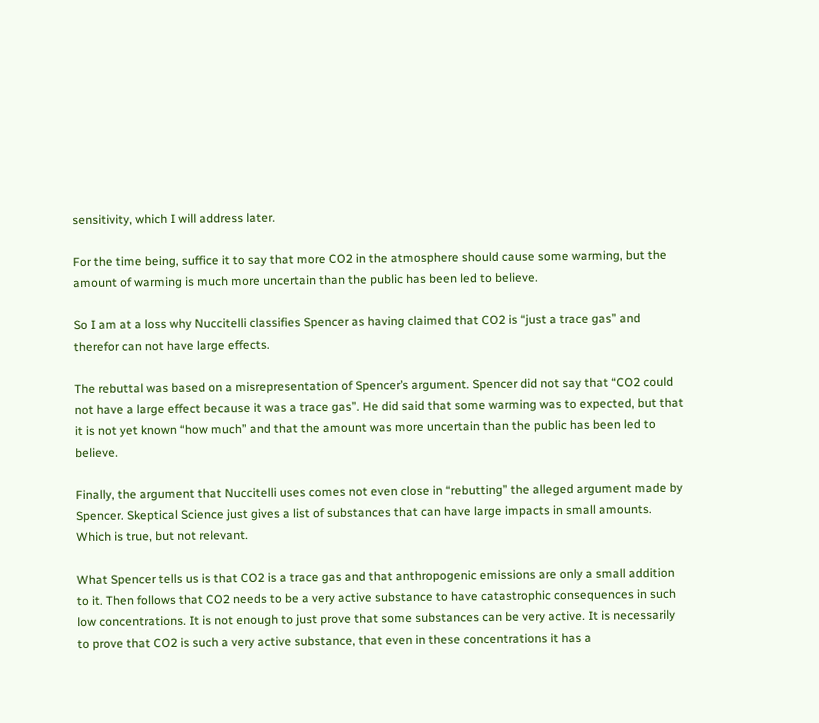sensitivity, which I will address later.

For the time being, suffice it to say that more CO2 in the atmosphere should cause some warming, but the amount of warming is much more uncertain than the public has been led to believe.

So I am at a loss why Nuccitelli classifies Spencer as having claimed that CO2 is “just a trace gas” and therefor can not have large effects.

The rebuttal was based on a misrepresentation of Spencer’s argument. Spencer did not say that “CO2 could not have a large effect because it was a trace gas”. He did said that some warming was to expected, but that it is not yet known “how much” and that the amount was more uncertain than the public has been led to believe.

Finally, the argument that Nuccitelli uses comes not even close in “rebutting” the alleged argument made by Spencer. Skeptical Science just gives a list of substances that can have large impacts in small amounts. Which is true, but not relevant.

What Spencer tells us is that CO2 is a trace gas and that anthropogenic emissions are only a small addition to it. Then follows that CO2 needs to be a very active substance to have catastrophic consequences in such low concentrations. It is not enough to just prove that some substances can be very active. It is necessarily to prove that CO2 is such a very active substance, that even in these concentrations it has a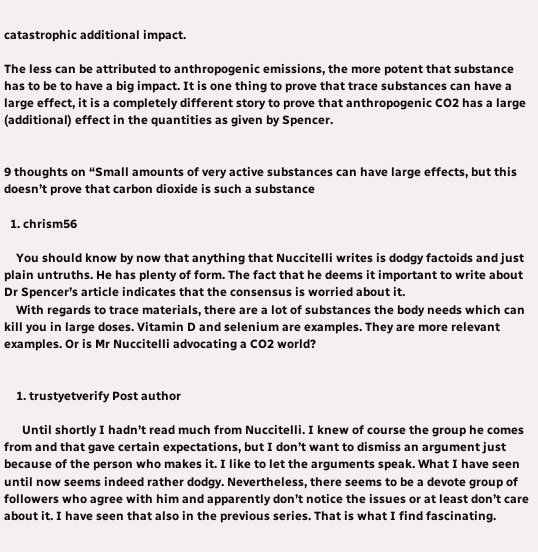catastrophic additional impact.

The less can be attributed to anthropogenic emissions, the more potent that substance has to be to have a big impact. It is one thing to prove that trace substances can have a large effect, it is a completely different story to prove that anthropogenic CO2 has a large (additional) effect in the quantities as given by Spencer.


9 thoughts on “Small amounts of very active substances can have large effects, but this doesn’t prove that carbon dioxide is such a substance

  1. chrism56

    You should know by now that anything that Nuccitelli writes is dodgy factoids and just plain untruths. He has plenty of form. The fact that he deems it important to write about Dr Spencer’s article indicates that the consensus is worried about it.
    With regards to trace materials, there are a lot of substances the body needs which can kill you in large doses. Vitamin D and selenium are examples. They are more relevant examples. Or is Mr Nuccitelli advocating a CO2 world?


    1. trustyetverify Post author

      Until shortly I hadn’t read much from Nuccitelli. I knew of course the group he comes from and that gave certain expectations, but I don’t want to dismiss an argument just because of the person who makes it. I like to let the arguments speak. What I have seen until now seems indeed rather dodgy. Nevertheless, there seems to be a devote group of followers who agree with him and apparently don’t notice the issues or at least don’t care about it. I have seen that also in the previous series. That is what I find fascinating.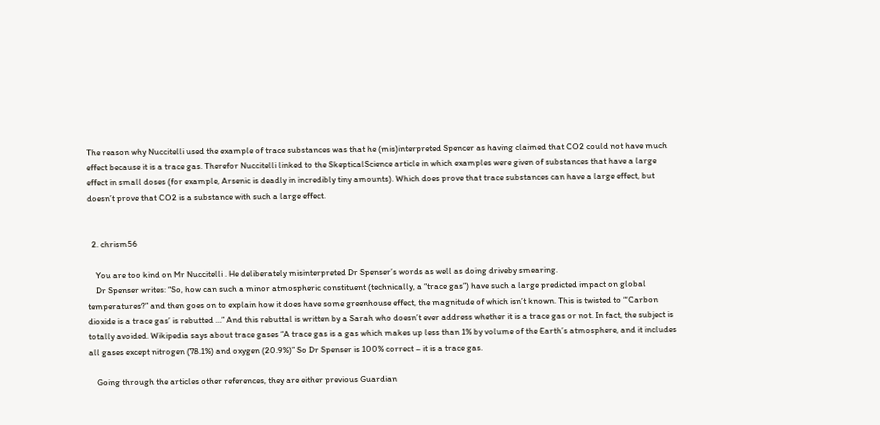The reason why Nuccitelli used the example of trace substances was that he (mis)interpreted Spencer as having claimed that CO2 could not have much effect because it is a trace gas. Therefor Nuccitelli linked to the SkepticalScience article in which examples were given of substances that have a large effect in small doses (for example, Arsenic is deadly in incredibly tiny amounts). Which does prove that trace substances can have a large effect, but doesn’t prove that CO2 is a substance with such a large effect.


  2. chrism56

    You are too kind on Mr Nuccitelli . He deliberately misinterpreted Dr Spenser’s words as well as doing driveby smearing.
    Dr Spenser writes: “So, how can such a minor atmospheric constituent (technically, a “trace gas”) have such a large predicted impact on global temperatures?” and then goes on to explain how it does have some greenhouse effect, the magnitude of which isn’t known. This is twisted to “‘Carbon dioxide is a trace gas’ is rebutted …” And this rebuttal is written by a Sarah who doesn’t ever address whether it is a trace gas or not. In fact, the subject is totally avoided. Wikipedia says about trace gases “A trace gas is a gas which makes up less than 1% by volume of the Earth’s atmosphere, and it includes all gases except nitrogen (78.1%) and oxygen (20.9%)” So Dr Spenser is 100% correct – it is a trace gas.

    Going through the articles other references, they are either previous Guardian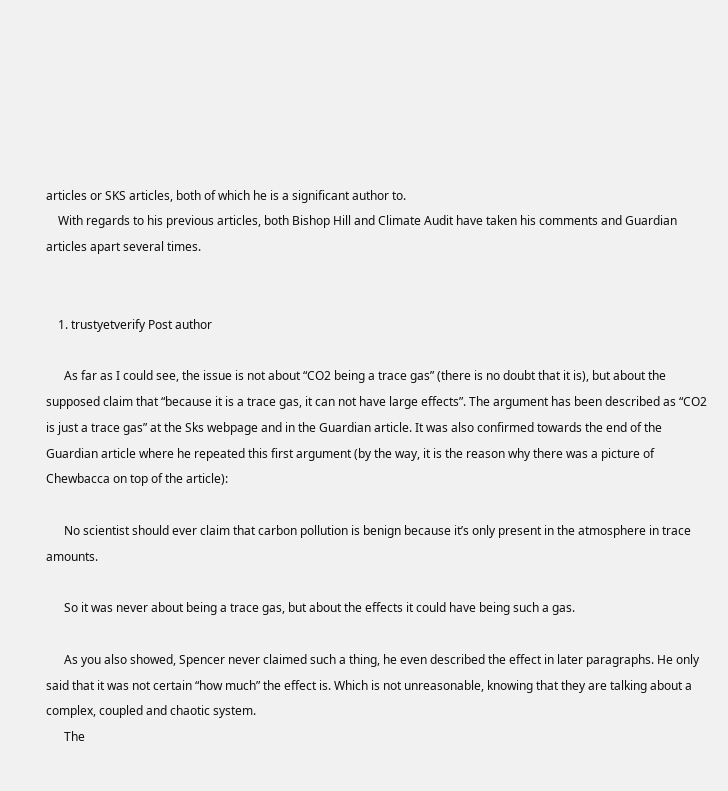articles or SKS articles, both of which he is a significant author to.
    With regards to his previous articles, both Bishop Hill and Climate Audit have taken his comments and Guardian articles apart several times.


    1. trustyetverify Post author

      As far as I could see, the issue is not about “CO2 being a trace gas” (there is no doubt that it is), but about the supposed claim that “because it is a trace gas, it can not have large effects”. The argument has been described as “CO2 is just a trace gas” at the Sks webpage and in the Guardian article. It was also confirmed towards the end of the Guardian article where he repeated this first argument (by the way, it is the reason why there was a picture of Chewbacca on top of the article):

      No scientist should ever claim that carbon pollution is benign because it’s only present in the atmosphere in trace amounts.

      So it was never about being a trace gas, but about the effects it could have being such a gas.

      As you also showed, Spencer never claimed such a thing, he even described the effect in later paragraphs. He only said that it was not certain “how much” the effect is. Which is not unreasonable, knowing that they are talking about a complex, coupled and chaotic system.
      The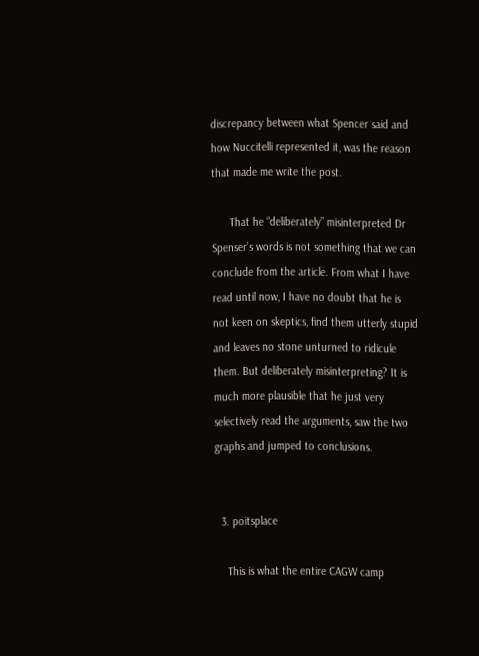discrepancy between what Spencer said and how Nuccitelli represented it, was the reason that made me write the post.

      That he “deliberately” misinterpreted Dr Spenser’s words is not something that we can conclude from the article. From what I have read until now, I have no doubt that he is not keen on skeptics, find them utterly stupid and leaves no stone unturned to ridicule them. But deliberately misinterpreting? It is much more plausible that he just very selectively read the arguments, saw the two graphs and jumped to conclusions.


  3. poitsplace

    This is what the entire CAGW camp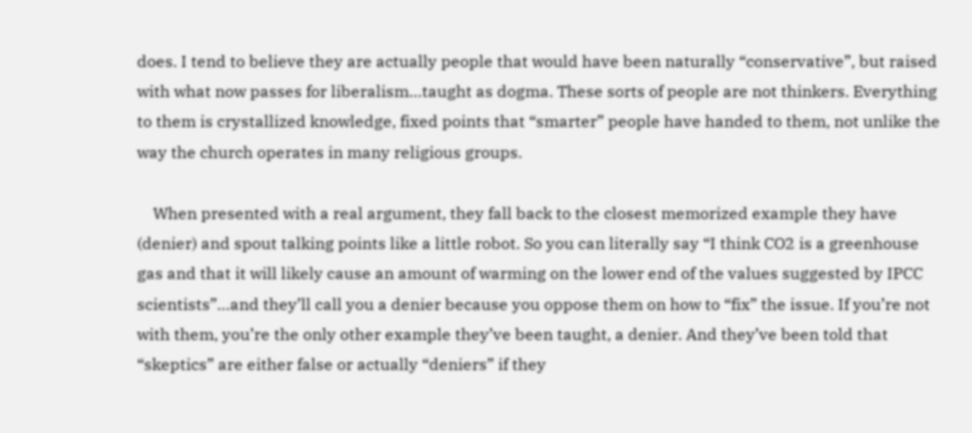does. I tend to believe they are actually people that would have been naturally “conservative”, but raised with what now passes for liberalism…taught as dogma. These sorts of people are not thinkers. Everything to them is crystallized knowledge, fixed points that “smarter” people have handed to them, not unlike the way the church operates in many religious groups.

    When presented with a real argument, they fall back to the closest memorized example they have (denier) and spout talking points like a little robot. So you can literally say “I think CO2 is a greenhouse gas and that it will likely cause an amount of warming on the lower end of the values suggested by IPCC scientists”…and they’ll call you a denier because you oppose them on how to “fix” the issue. If you’re not with them, you’re the only other example they’ve been taught, a denier. And they’ve been told that “skeptics” are either false or actually “deniers” if they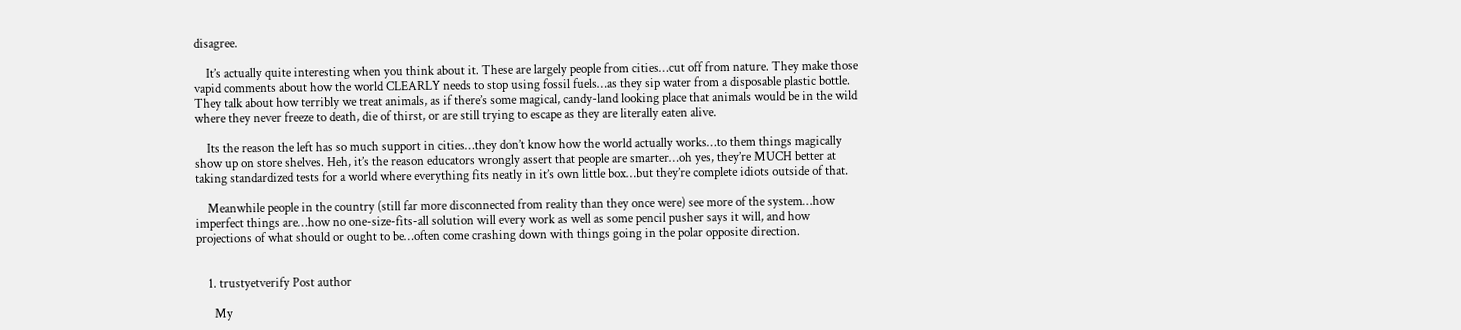disagree.

    It’s actually quite interesting when you think about it. These are largely people from cities…cut off from nature. They make those vapid comments about how the world CLEARLY needs to stop using fossil fuels…as they sip water from a disposable plastic bottle. They talk about how terribly we treat animals, as if there’s some magical, candy-land looking place that animals would be in the wild where they never freeze to death, die of thirst, or are still trying to escape as they are literally eaten alive.

    Its the reason the left has so much support in cities…they don’t know how the world actually works…to them things magically show up on store shelves. Heh, it’s the reason educators wrongly assert that people are smarter…oh yes, they’re MUCH better at taking standardized tests for a world where everything fits neatly in it’s own little box…but they’re complete idiots outside of that.

    Meanwhile people in the country (still far more disconnected from reality than they once were) see more of the system…how imperfect things are…how no one-size-fits-all solution will every work as well as some pencil pusher says it will, and how projections of what should or ought to be…often come crashing down with things going in the polar opposite direction.


    1. trustyetverify Post author

      My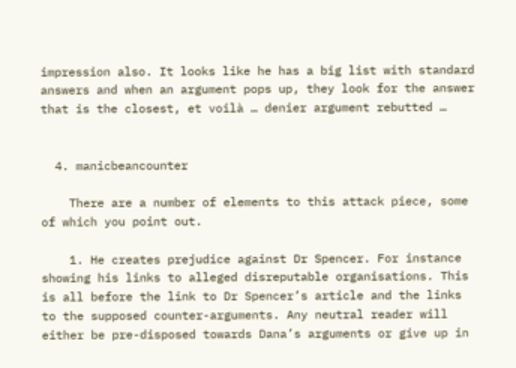impression also. It looks like he has a big list with standard answers and when an argument pops up, they look for the answer that is the closest, et voilà … denier argument rebutted …


  4. manicbeancounter

    There are a number of elements to this attack piece, some of which you point out.

    1. He creates prejudice against Dr Spencer. For instance showing his links to alleged disreputable organisations. This is all before the link to Dr Spencer’s article and the links to the supposed counter-arguments. Any neutral reader will either be pre-disposed towards Dana’s arguments or give up in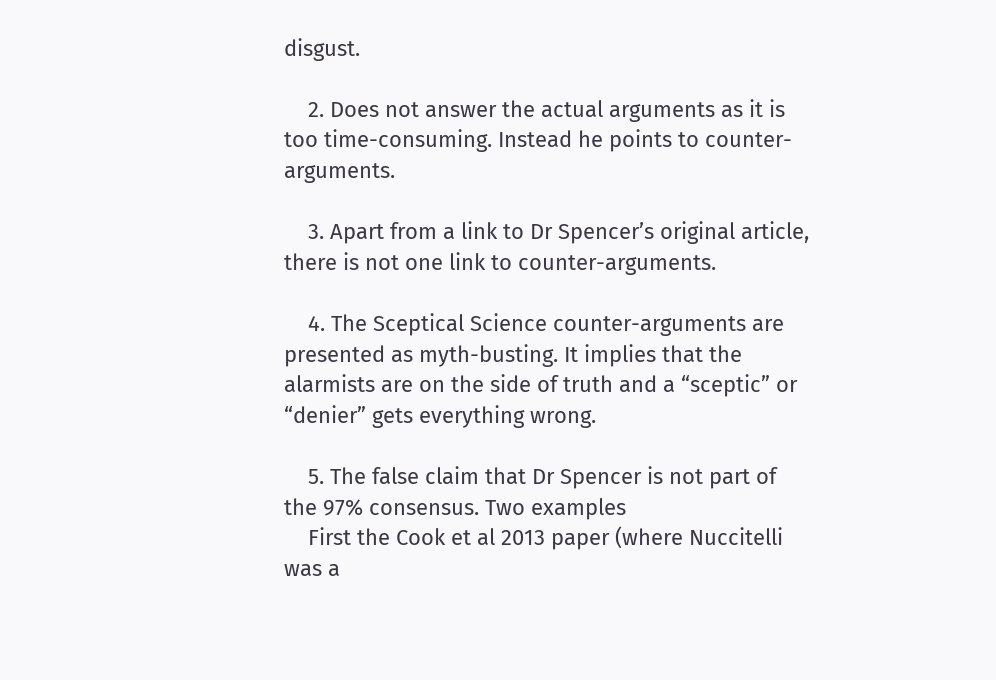disgust.

    2. Does not answer the actual arguments as it is too time-consuming. Instead he points to counter-arguments.

    3. Apart from a link to Dr Spencer’s original article, there is not one link to counter-arguments.

    4. The Sceptical Science counter-arguments are presented as myth-busting. It implies that the alarmists are on the side of truth and a “sceptic” or “denier” gets everything wrong.

    5. The false claim that Dr Spencer is not part of the 97% consensus. Two examples
    First the Cook et al 2013 paper (where Nuccitelli was a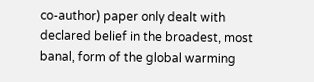co-author) paper only dealt with declared belief in the broadest, most banal, form of the global warming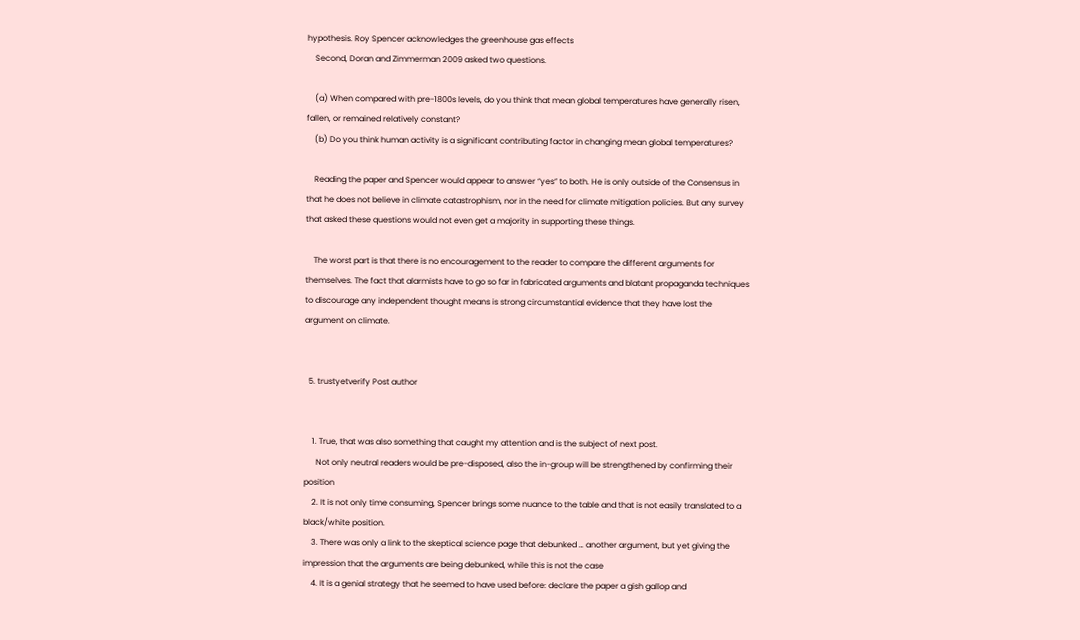hypothesis. Roy Spencer acknowledges the greenhouse gas effects
    Second, Doran and Zimmerman 2009 asked two questions.

    (a) When compared with pre-1800s levels, do you think that mean global temperatures have generally risen, fallen, or remained relatively constant?
    (b) Do you think human activity is a significant contributing factor in changing mean global temperatures?

    Reading the paper and Spencer would appear to answer “yes” to both. He is only outside of the Consensus in that he does not believe in climate catastrophism, nor in the need for climate mitigation policies. But any survey that asked these questions would not even get a majority in supporting these things.

    The worst part is that there is no encouragement to the reader to compare the different arguments for themselves. The fact that alarmists have to go so far in fabricated arguments and blatant propaganda techniques to discourage any independent thought means is strong circumstantial evidence that they have lost the argument on climate.


  5. trustyetverify Post author


    1. True, that was also something that caught my attention and is the subject of next post.
      Not only neutral readers would be pre-disposed, also the in-group will be strengthened by confirming their position
    2. It is not only time consuming, Spencer brings some nuance to the table and that is not easily translated to a black/white position.
    3. There was only a link to the skeptical science page that debunked … another argument, but yet giving the impression that the arguments are being debunked, while this is not the case
    4. It is a genial strategy that he seemed to have used before: declare the paper a gish gallop and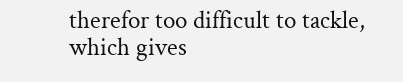therefor too difficult to tackle, which gives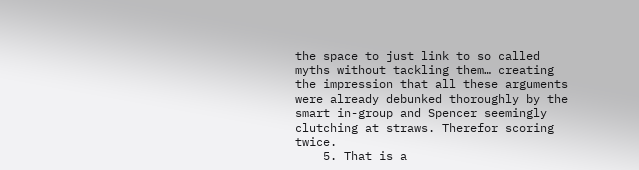the space to just link to so called myths without tackling them… creating the impression that all these arguments were already debunked thoroughly by the smart in-group and Spencer seemingly clutching at straws. Therefor scoring twice.
    5. That is a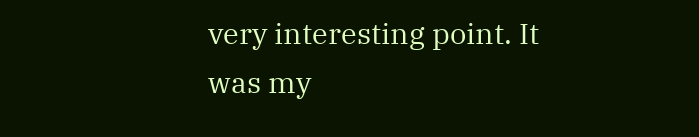very interesting point. It was my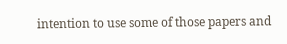intention to use some of those papers and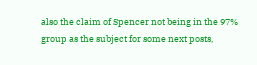also the claim of Spencer not being in the 97% group as the subject for some next posts,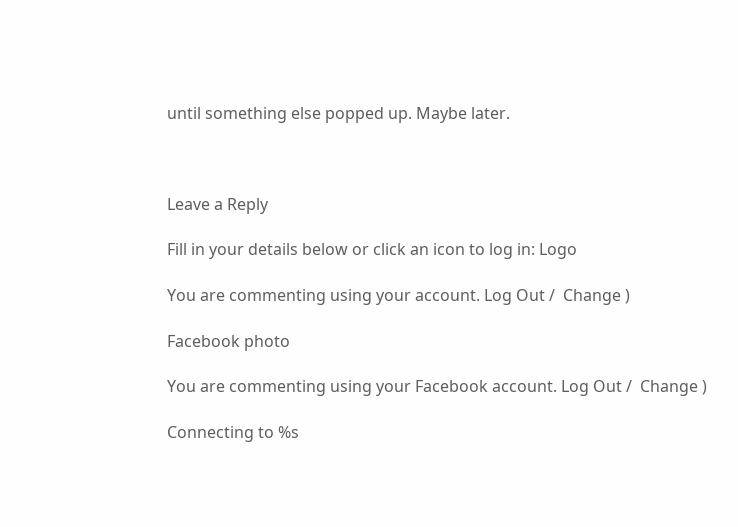until something else popped up. Maybe later.



Leave a Reply

Fill in your details below or click an icon to log in: Logo

You are commenting using your account. Log Out /  Change )

Facebook photo

You are commenting using your Facebook account. Log Out /  Change )

Connecting to %s